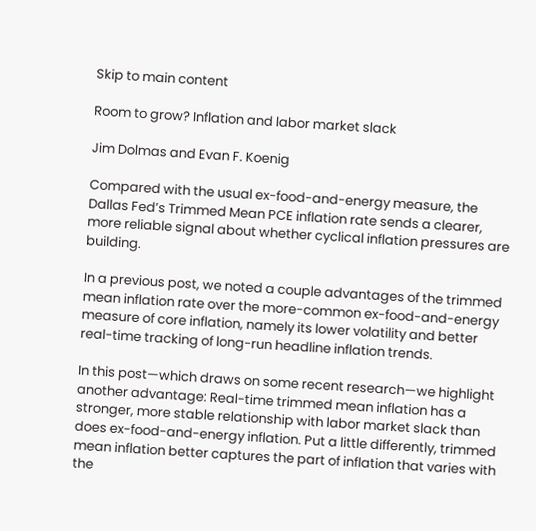Skip to main content

Room to grow? Inflation and labor market slack

Jim Dolmas and Evan F. Koenig

Compared with the usual ex-food-and-energy measure, the Dallas Fed’s Trimmed Mean PCE inflation rate sends a clearer, more reliable signal about whether cyclical inflation pressures are building.

In a previous post, we noted a couple advantages of the trimmed mean inflation rate over the more-common ex-food-and-energy measure of core inflation, namely its lower volatility and better real-time tracking of long-run headline inflation trends.

In this post—which draws on some recent research—we highlight another advantage: Real-time trimmed mean inflation has a stronger, more stable relationship with labor market slack than does ex-food-and-energy inflation. Put a little differently, trimmed mean inflation better captures the part of inflation that varies with the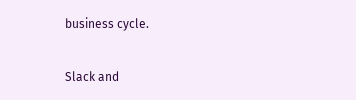business cycle.

Slack and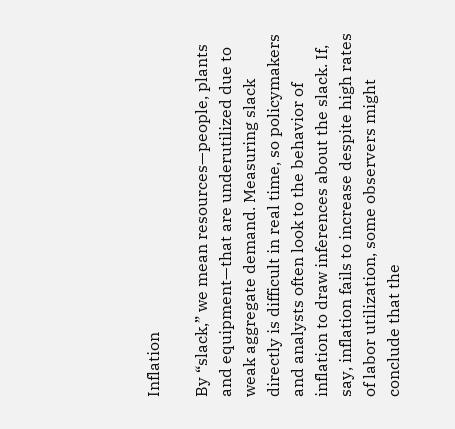Inflation

By “slack,” we mean resources—people, plants and equipment—that are underutilized due to weak aggregate demand. Measuring slack directly is difficult in real time, so policymakers and analysts often look to the behavior of inflation to draw inferences about the slack. If, say, inflation fails to increase despite high rates of labor utilization, some observers might conclude that the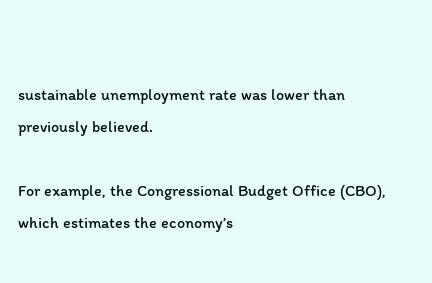sustainable unemployment rate was lower than previously believed.

For example, the Congressional Budget Office (CBO), which estimates the economy’s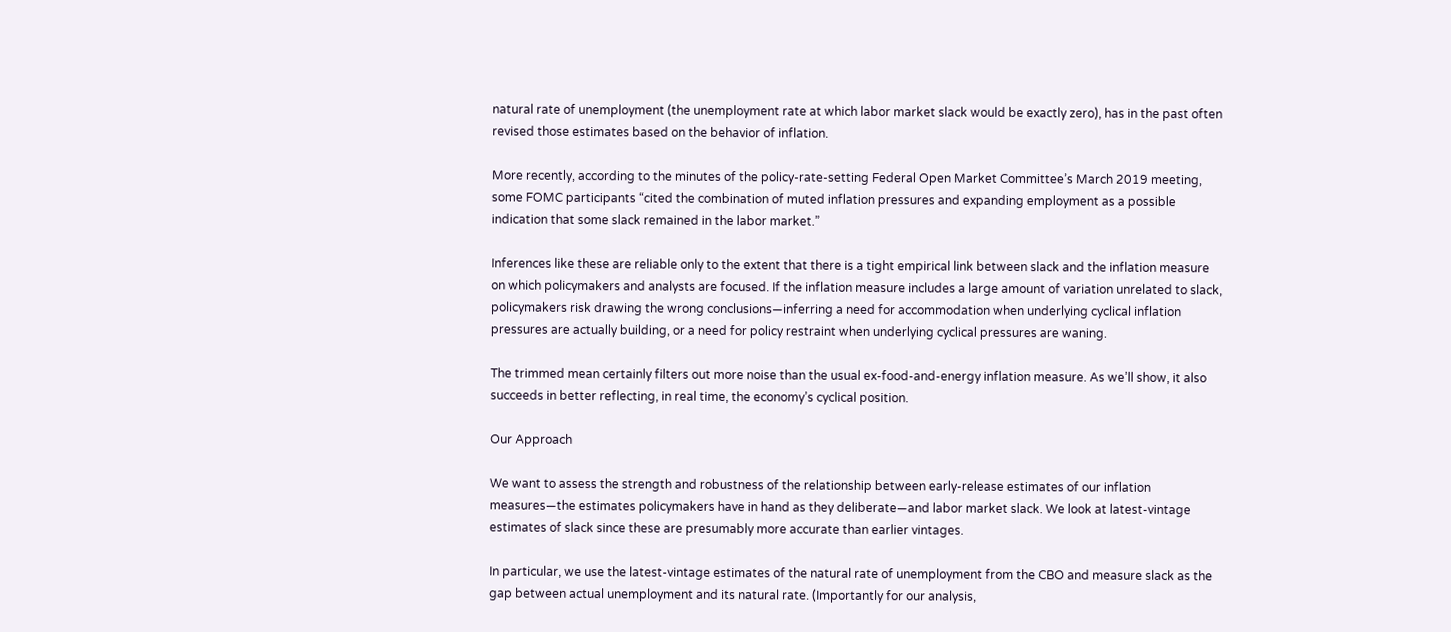natural rate of unemployment (the unemployment rate at which labor market slack would be exactly zero), has in the past often revised those estimates based on the behavior of inflation.

More recently, according to the minutes of the policy-rate-setting Federal Open Market Committee’s March 2019 meeting, some FOMC participants “cited the combination of muted inflation pressures and expanding employment as a possible indication that some slack remained in the labor market.”

Inferences like these are reliable only to the extent that there is a tight empirical link between slack and the inflation measure on which policymakers and analysts are focused. If the inflation measure includes a large amount of variation unrelated to slack, policymakers risk drawing the wrong conclusions—inferring a need for accommodation when underlying cyclical inflation pressures are actually building, or a need for policy restraint when underlying cyclical pressures are waning.

The trimmed mean certainly filters out more noise than the usual ex-food-and-energy inflation measure. As we’ll show, it also succeeds in better reflecting, in real time, the economy’s cyclical position.

Our Approach

We want to assess the strength and robustness of the relationship between early-release estimates of our inflation measures—the estimates policymakers have in hand as they deliberate—and labor market slack. We look at latest-vintage estimates of slack since these are presumably more accurate than earlier vintages.

In particular, we use the latest-vintage estimates of the natural rate of unemployment from the CBO and measure slack as the gap between actual unemployment and its natural rate. (Importantly for our analysis,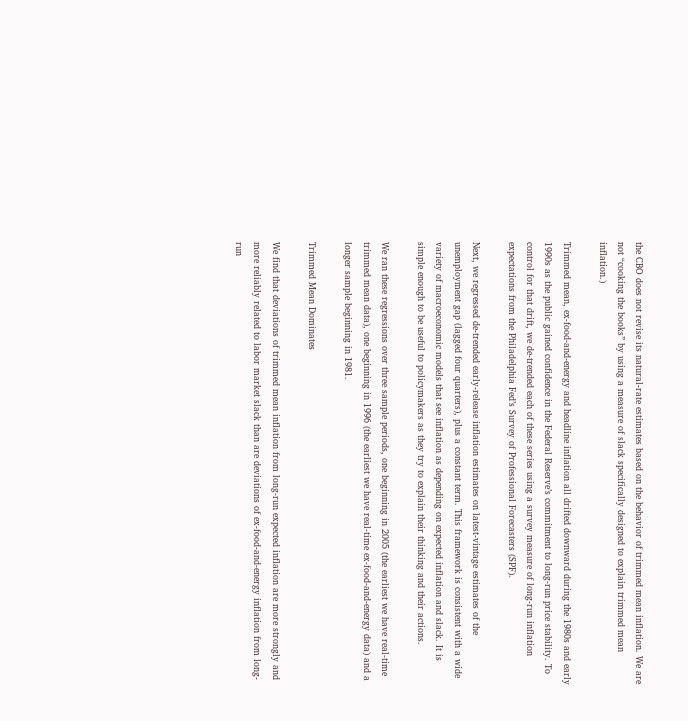the CBO does not revise its natural-rate estimates based on the behavior of trimmed mean inflation. We are not “cooking the books” by using a measure of slack specifically designed to explain trimmed mean inflation.)

Trimmed mean, ex-food-and-energy and headline inflation all drifted downward during the 1980s and early 1990s as the public gained confidence in the Federal Reserve’s commitment to long-run price stability. To control for that drift, we de-trended each of these series using a survey measure of long-run inflation expectations from the Philadelphia Fed’s Survey of Professional Forecasters (SPF).

Next, we regressed de-trended early-release inflation estimates on latest-vintage estimates of the unemployment gap (lagged four quarters), plus a constant term. This framework is consistent with a wide variety of macroeconomic models that see inflation as depending on expected inflation and slack. It is simple enough to be useful to policymakers as they try to explain their thinking and their actions.

We ran these regressions over three sample periods, one beginning in 2005 (the earliest we have real-time trimmed mean data), one beginning in 1996 (the earliest we have real-time ex-food-and-energy data) and a longer sample beginning in 1981.

Trimmed Mean Dominates

We find that deviations of trimmed mean inflation from long-run expected inflation are more strongly and more reliably related to labor market slack than are deviations of ex-food-and-energy inflation from long-run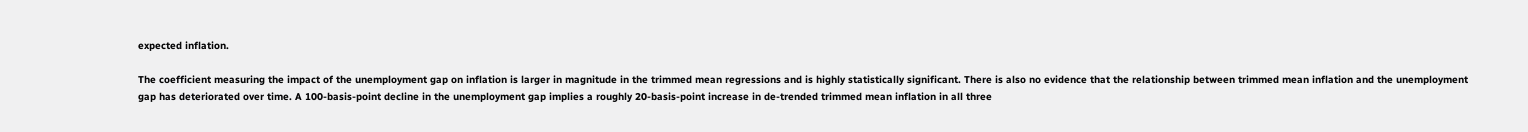expected inflation.

The coefficient measuring the impact of the unemployment gap on inflation is larger in magnitude in the trimmed mean regressions and is highly statistically significant. There is also no evidence that the relationship between trimmed mean inflation and the unemployment gap has deteriorated over time. A 100-basis-point decline in the unemployment gap implies a roughly 20-basis-point increase in de-trended trimmed mean inflation in all three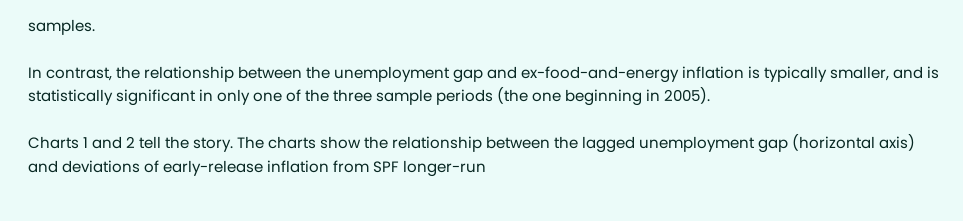samples.

In contrast, the relationship between the unemployment gap and ex-food-and-energy inflation is typically smaller, and is statistically significant in only one of the three sample periods (the one beginning in 2005).

Charts 1 and 2 tell the story. The charts show the relationship between the lagged unemployment gap (horizontal axis) and deviations of early-release inflation from SPF longer-run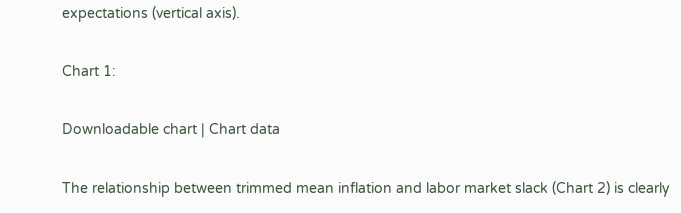expectations (vertical axis).

Chart 1:

Downloadable chart | Chart data

The relationship between trimmed mean inflation and labor market slack (Chart 2) is clearly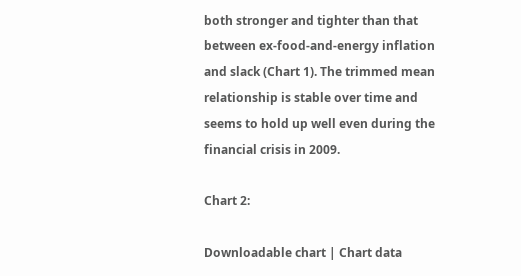both stronger and tighter than that between ex-food-and-energy inflation and slack (Chart 1). The trimmed mean relationship is stable over time and seems to hold up well even during the financial crisis in 2009.

Chart 2:

Downloadable chart | Chart data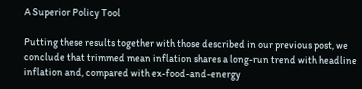A Superior Policy Tool

Putting these results together with those described in our previous post, we conclude that trimmed mean inflation shares a long-run trend with headline inflation and, compared with ex-food-and-energy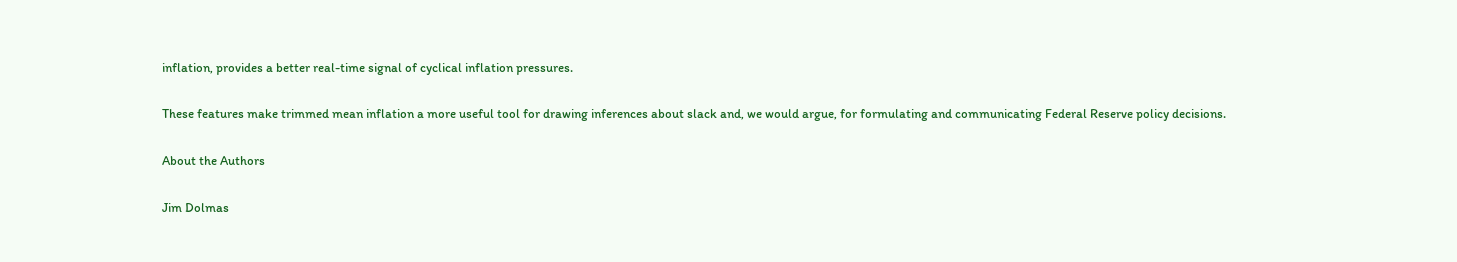inflation, provides a better real-time signal of cyclical inflation pressures.

These features make trimmed mean inflation a more useful tool for drawing inferences about slack and, we would argue, for formulating and communicating Federal Reserve policy decisions.

About the Authors

Jim Dolmas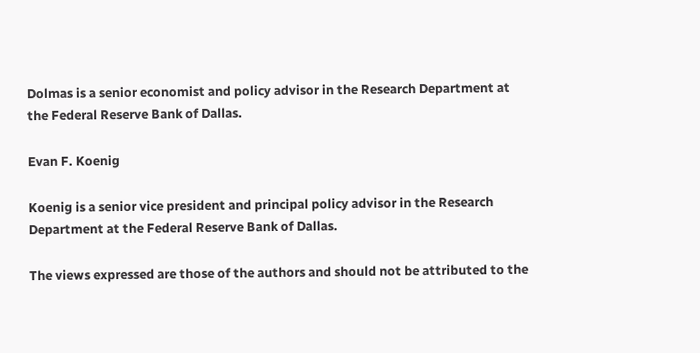Dolmas is a senior economist and policy advisor in the Research Department at the Federal Reserve Bank of Dallas.

Evan F. Koenig

Koenig is a senior vice president and principal policy advisor in the Research Department at the Federal Reserve Bank of Dallas.

The views expressed are those of the authors and should not be attributed to the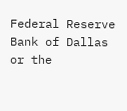Federal Reserve Bank of Dallas or the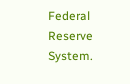Federal Reserve System.